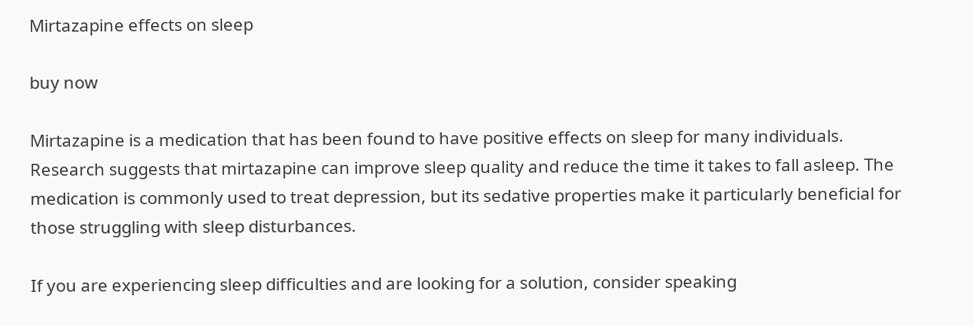Mirtazapine effects on sleep

buy now

Mirtazapine is a medication that has been found to have positive effects on sleep for many individuals. Research suggests that mirtazapine can improve sleep quality and reduce the time it takes to fall asleep. The medication is commonly used to treat depression, but its sedative properties make it particularly beneficial for those struggling with sleep disturbances.

If you are experiencing sleep difficulties and are looking for a solution, consider speaking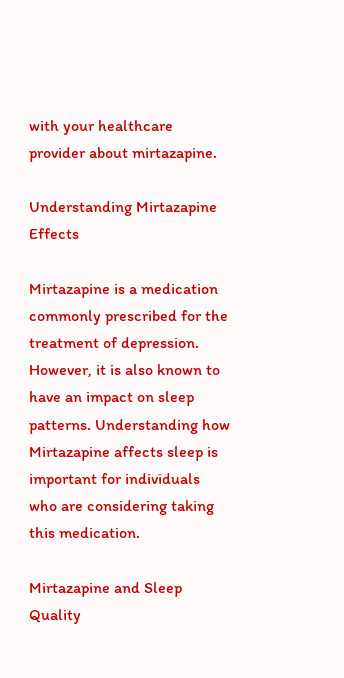with your healthcare provider about mirtazapine.

Understanding Mirtazapine Effects

Mirtazapine is a medication commonly prescribed for the treatment of depression. However, it is also known to have an impact on sleep patterns. Understanding how Mirtazapine affects sleep is important for individuals who are considering taking this medication.

Mirtazapine and Sleep Quality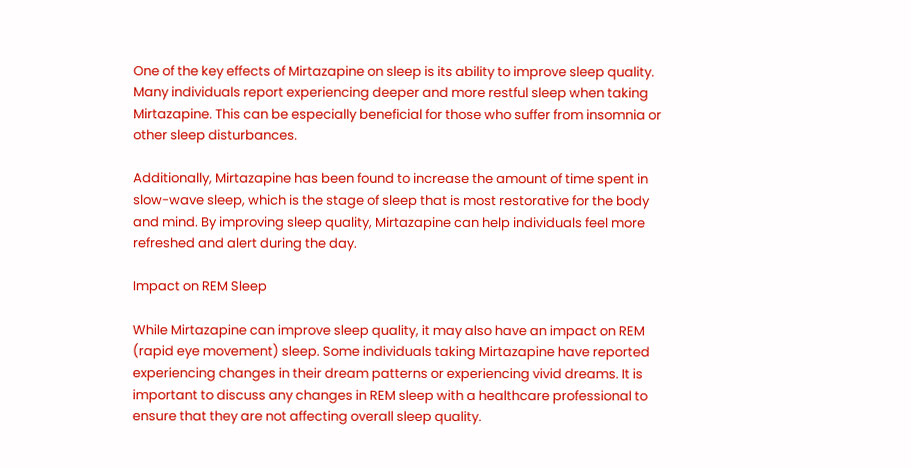One of the key effects of Mirtazapine on sleep is its ability to improve sleep quality. Many individuals report experiencing deeper and more restful sleep when taking Mirtazapine. This can be especially beneficial for those who suffer from insomnia or other sleep disturbances.

Additionally, Mirtazapine has been found to increase the amount of time spent in slow-wave sleep, which is the stage of sleep that is most restorative for the body and mind. By improving sleep quality, Mirtazapine can help individuals feel more refreshed and alert during the day.

Impact on REM Sleep

While Mirtazapine can improve sleep quality, it may also have an impact on REM (rapid eye movement) sleep. Some individuals taking Mirtazapine have reported experiencing changes in their dream patterns or experiencing vivid dreams. It is important to discuss any changes in REM sleep with a healthcare professional to ensure that they are not affecting overall sleep quality.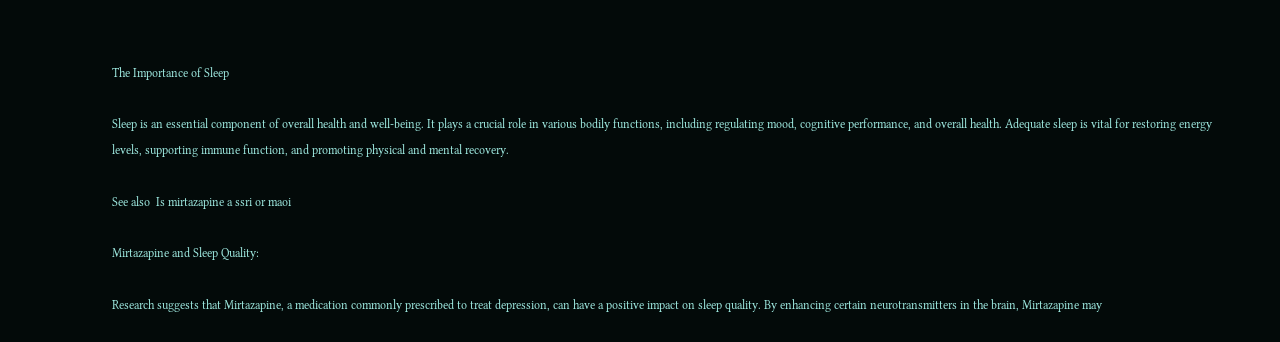The Importance of Sleep

Sleep is an essential component of overall health and well-being. It plays a crucial role in various bodily functions, including regulating mood, cognitive performance, and overall health. Adequate sleep is vital for restoring energy levels, supporting immune function, and promoting physical and mental recovery.

See also  Is mirtazapine a ssri or maoi

Mirtazapine and Sleep Quality:

Research suggests that Mirtazapine, a medication commonly prescribed to treat depression, can have a positive impact on sleep quality. By enhancing certain neurotransmitters in the brain, Mirtazapine may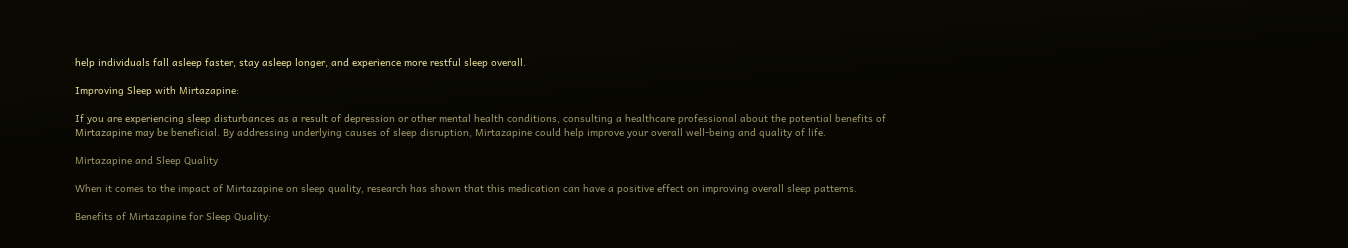help individuals fall asleep faster, stay asleep longer, and experience more restful sleep overall.

Improving Sleep with Mirtazapine:

If you are experiencing sleep disturbances as a result of depression or other mental health conditions, consulting a healthcare professional about the potential benefits of Mirtazapine may be beneficial. By addressing underlying causes of sleep disruption, Mirtazapine could help improve your overall well-being and quality of life.

Mirtazapine and Sleep Quality

When it comes to the impact of Mirtazapine on sleep quality, research has shown that this medication can have a positive effect on improving overall sleep patterns.

Benefits of Mirtazapine for Sleep Quality: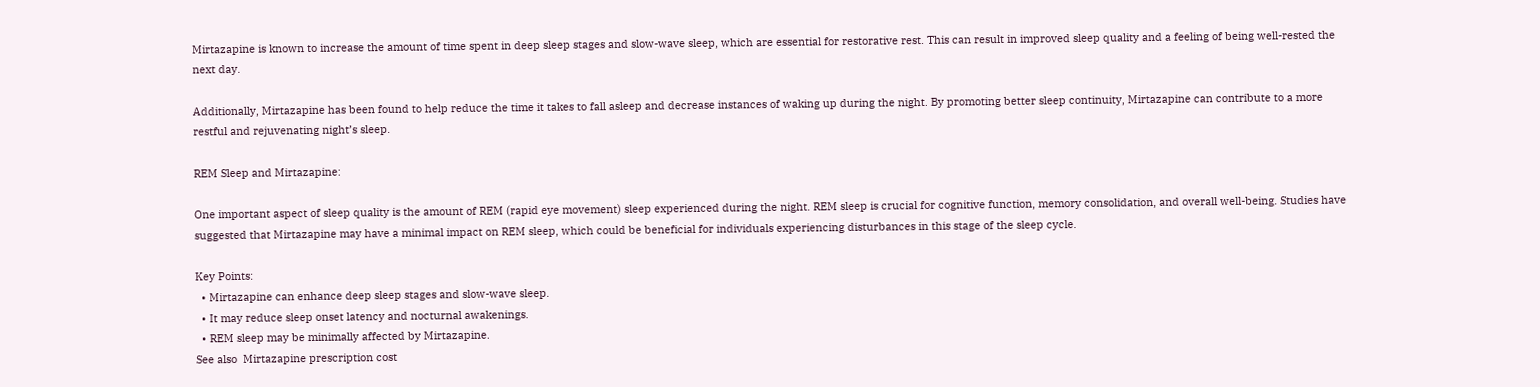Mirtazapine is known to increase the amount of time spent in deep sleep stages and slow-wave sleep, which are essential for restorative rest. This can result in improved sleep quality and a feeling of being well-rested the next day.

Additionally, Mirtazapine has been found to help reduce the time it takes to fall asleep and decrease instances of waking up during the night. By promoting better sleep continuity, Mirtazapine can contribute to a more restful and rejuvenating night’s sleep.

REM Sleep and Mirtazapine:

One important aspect of sleep quality is the amount of REM (rapid eye movement) sleep experienced during the night. REM sleep is crucial for cognitive function, memory consolidation, and overall well-being. Studies have suggested that Mirtazapine may have a minimal impact on REM sleep, which could be beneficial for individuals experiencing disturbances in this stage of the sleep cycle.

Key Points:
  • Mirtazapine can enhance deep sleep stages and slow-wave sleep.
  • It may reduce sleep onset latency and nocturnal awakenings.
  • REM sleep may be minimally affected by Mirtazapine.
See also  Mirtazapine prescription cost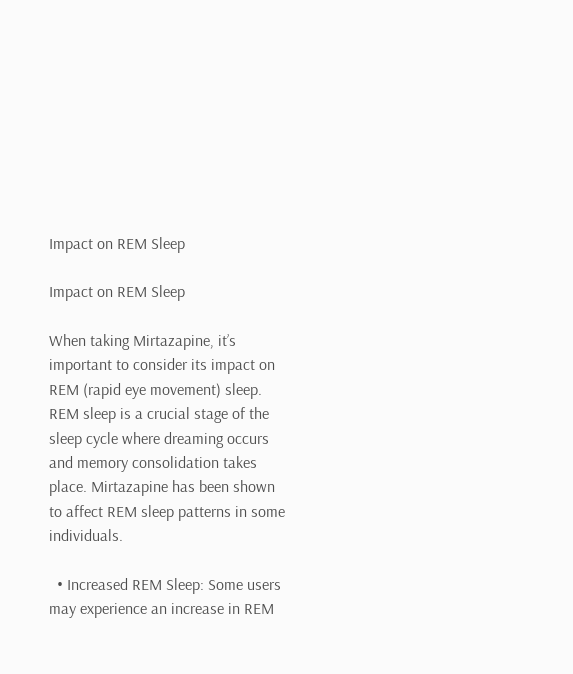Impact on REM Sleep

Impact on REM Sleep

When taking Mirtazapine, it’s important to consider its impact on REM (rapid eye movement) sleep. REM sleep is a crucial stage of the sleep cycle where dreaming occurs and memory consolidation takes place. Mirtazapine has been shown to affect REM sleep patterns in some individuals.

  • Increased REM Sleep: Some users may experience an increase in REM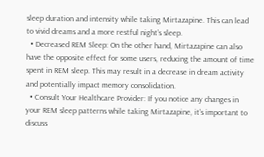sleep duration and intensity while taking Mirtazapine. This can lead to vivid dreams and a more restful night’s sleep.
  • Decreased REM Sleep: On the other hand, Mirtazapine can also have the opposite effect for some users, reducing the amount of time spent in REM sleep. This may result in a decrease in dream activity and potentially impact memory consolidation.
  • Consult Your Healthcare Provider: If you notice any changes in your REM sleep patterns while taking Mirtazapine, it’s important to discuss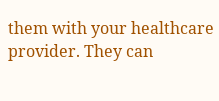them with your healthcare provider. They can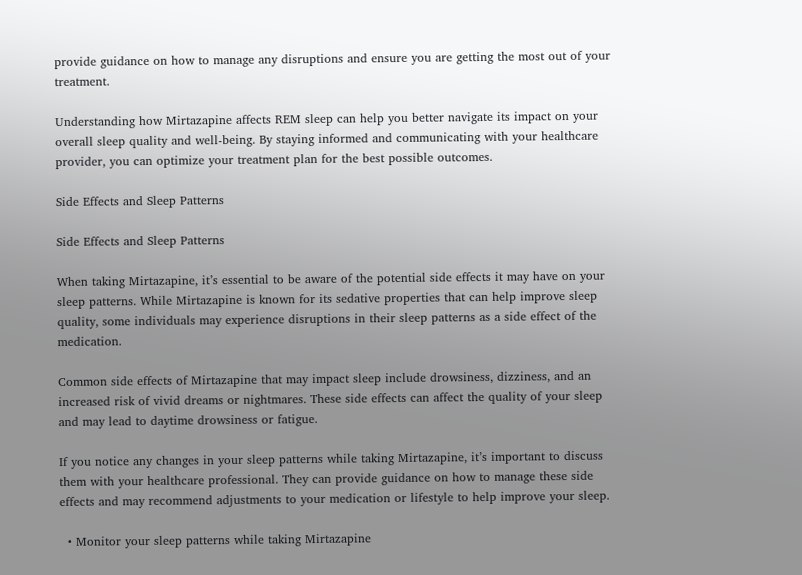provide guidance on how to manage any disruptions and ensure you are getting the most out of your treatment.

Understanding how Mirtazapine affects REM sleep can help you better navigate its impact on your overall sleep quality and well-being. By staying informed and communicating with your healthcare provider, you can optimize your treatment plan for the best possible outcomes.

Side Effects and Sleep Patterns

Side Effects and Sleep Patterns

When taking Mirtazapine, it’s essential to be aware of the potential side effects it may have on your sleep patterns. While Mirtazapine is known for its sedative properties that can help improve sleep quality, some individuals may experience disruptions in their sleep patterns as a side effect of the medication.

Common side effects of Mirtazapine that may impact sleep include drowsiness, dizziness, and an increased risk of vivid dreams or nightmares. These side effects can affect the quality of your sleep and may lead to daytime drowsiness or fatigue.

If you notice any changes in your sleep patterns while taking Mirtazapine, it’s important to discuss them with your healthcare professional. They can provide guidance on how to manage these side effects and may recommend adjustments to your medication or lifestyle to help improve your sleep.

  • Monitor your sleep patterns while taking Mirtazapine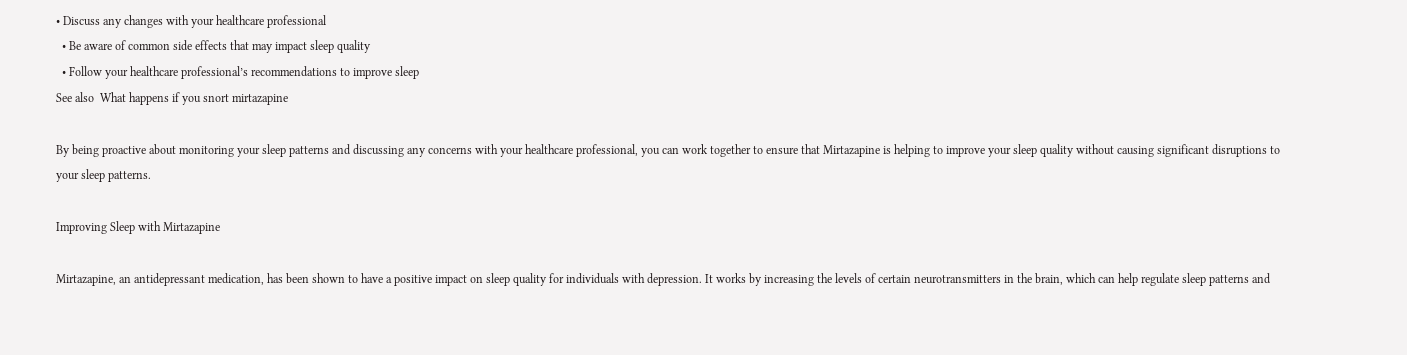• Discuss any changes with your healthcare professional
  • Be aware of common side effects that may impact sleep quality
  • Follow your healthcare professional’s recommendations to improve sleep
See also  What happens if you snort mirtazapine

By being proactive about monitoring your sleep patterns and discussing any concerns with your healthcare professional, you can work together to ensure that Mirtazapine is helping to improve your sleep quality without causing significant disruptions to your sleep patterns.

Improving Sleep with Mirtazapine

Mirtazapine, an antidepressant medication, has been shown to have a positive impact on sleep quality for individuals with depression. It works by increasing the levels of certain neurotransmitters in the brain, which can help regulate sleep patterns and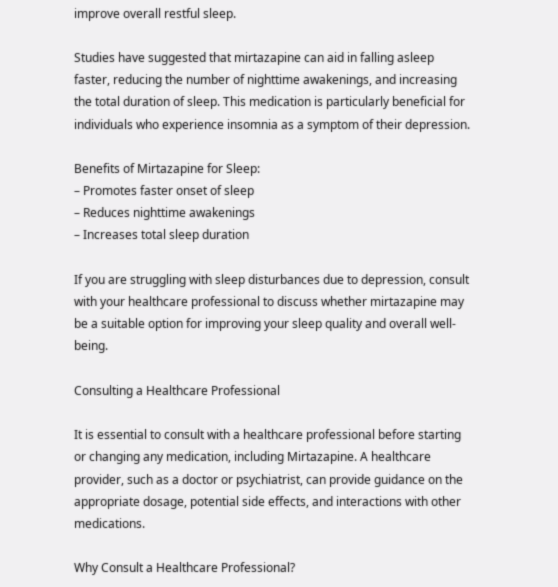improve overall restful sleep.

Studies have suggested that mirtazapine can aid in falling asleep faster, reducing the number of nighttime awakenings, and increasing the total duration of sleep. This medication is particularly beneficial for individuals who experience insomnia as a symptom of their depression.

Benefits of Mirtazapine for Sleep:
– Promotes faster onset of sleep
– Reduces nighttime awakenings
– Increases total sleep duration

If you are struggling with sleep disturbances due to depression, consult with your healthcare professional to discuss whether mirtazapine may be a suitable option for improving your sleep quality and overall well-being.

Consulting a Healthcare Professional

It is essential to consult with a healthcare professional before starting or changing any medication, including Mirtazapine. A healthcare provider, such as a doctor or psychiatrist, can provide guidance on the appropriate dosage, potential side effects, and interactions with other medications.

Why Consult a Healthcare Professional?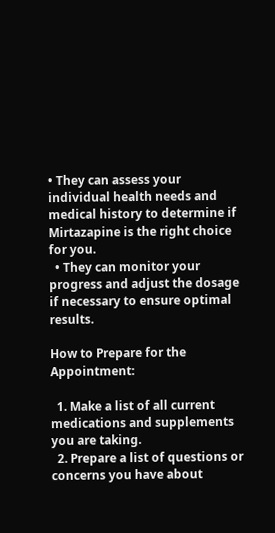• They can assess your individual health needs and medical history to determine if Mirtazapine is the right choice for you.
  • They can monitor your progress and adjust the dosage if necessary to ensure optimal results.

How to Prepare for the Appointment:

  1. Make a list of all current medications and supplements you are taking.
  2. Prepare a list of questions or concerns you have about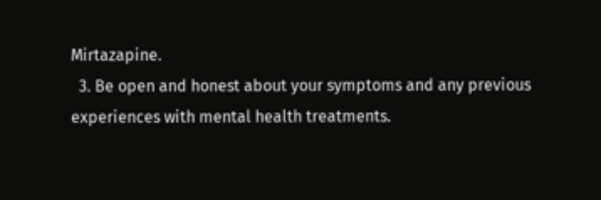Mirtazapine.
  3. Be open and honest about your symptoms and any previous experiences with mental health treatments.